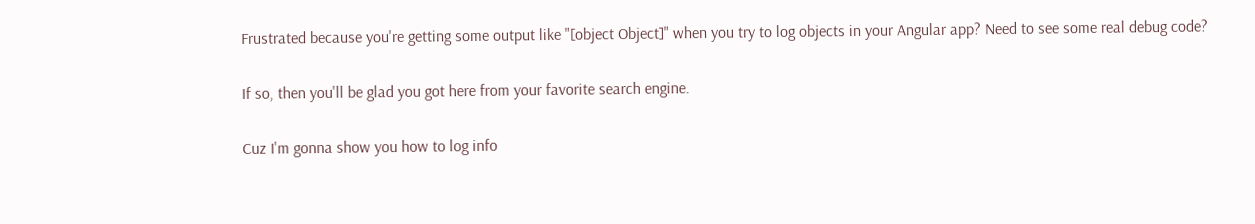Frustrated because you're getting some output like "[object Object]" when you try to log objects in your Angular app? Need to see some real debug code?

If so, then you'll be glad you got here from your favorite search engine.

Cuz I'm gonna show you how to log info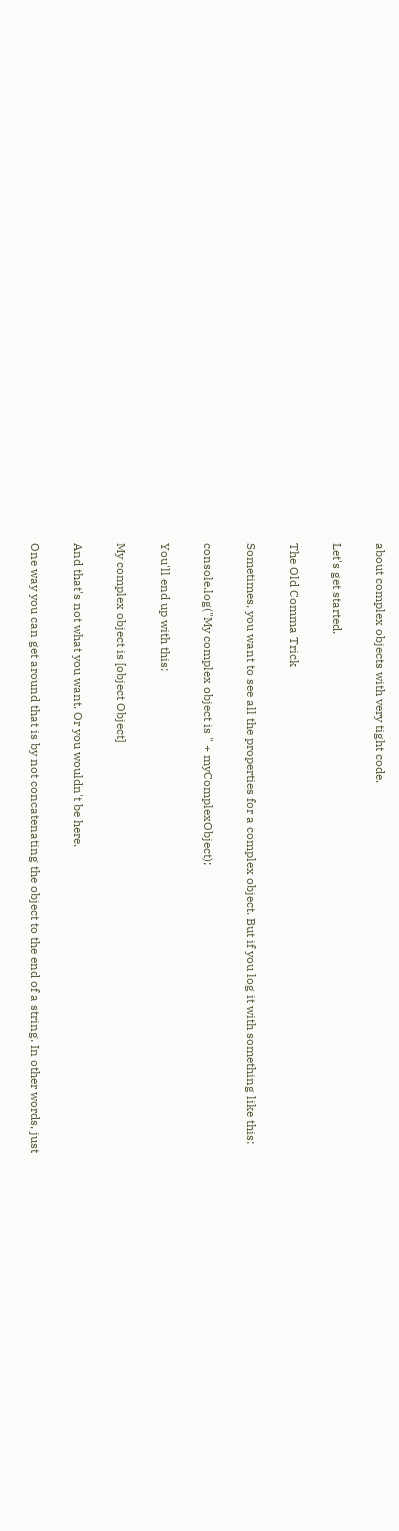about complex objects with very tight code.

Let's get started.

The Old Comma Trick

Sometimes, you want to see all the properties for a complex object. But if you log it with something like this:

console.log("My complex object is " + myComplexObject);

You'll end up with this:

My complex object is [object Object]

And that's not what you want. Or you wouldn't be here.

One way you can get around that is by not concatenating the object to the end of a string. In other words, just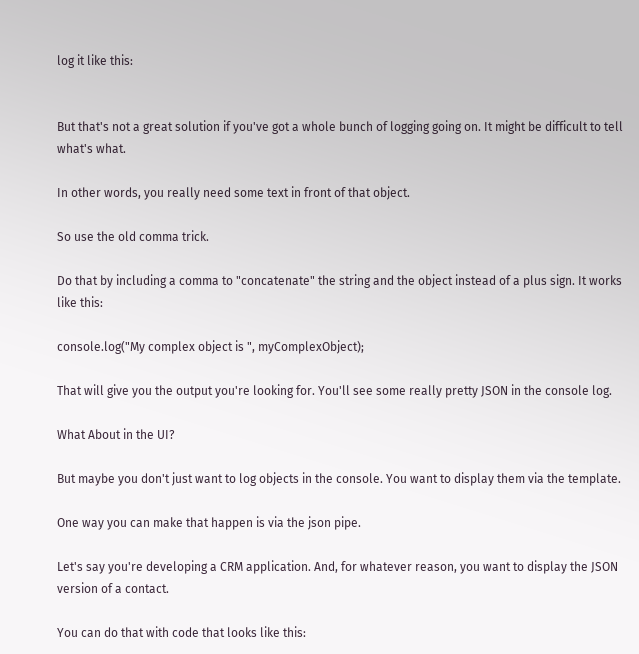log it like this:


But that's not a great solution if you've got a whole bunch of logging going on. It might be difficult to tell what's what.

In other words, you really need some text in front of that object.

So use the old comma trick.

Do that by including a comma to "concatenate" the string and the object instead of a plus sign. It works like this:

console.log("My complex object is ", myComplexObject);

That will give you the output you're looking for. You'll see some really pretty JSON in the console log.

What About in the UI?

But maybe you don't just want to log objects in the console. You want to display them via the template.

One way you can make that happen is via the json pipe.

Let's say you're developing a CRM application. And, for whatever reason, you want to display the JSON version of a contact.

You can do that with code that looks like this: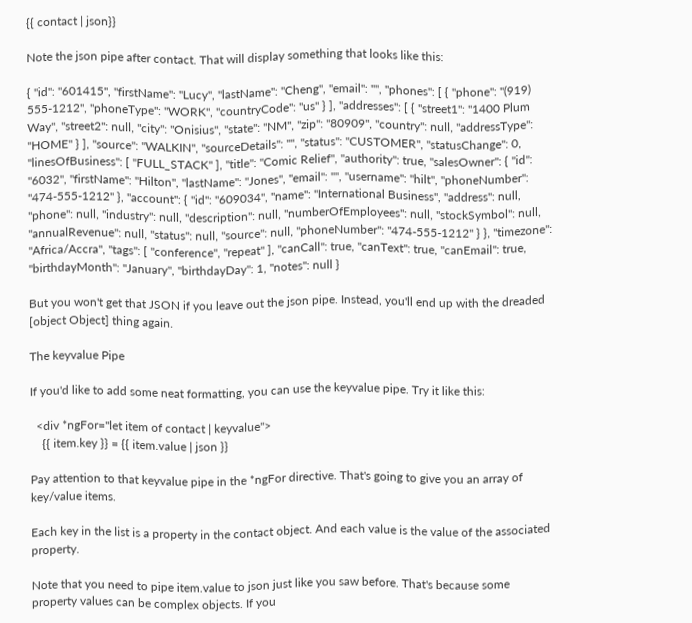{{ contact | json}}

Note the json pipe after contact. That will display something that looks like this:

{ "id": "601415", "firstName": "Lucy", "lastName": "Cheng", "email": "", "phones": [ { "phone": "(919) 555-1212", "phoneType": "WORK", "countryCode": "us" } ], "addresses": [ { "street1": "1400 Plum Way", "street2": null, "city": "Onisius", "state": "NM", "zip": "80909", "country": null, "addressType": "HOME" } ], "source": "WALKIN", "sourceDetails": "", "status": "CUSTOMER", "statusChange": 0, "linesOfBusiness": [ "FULL_STACK" ], "title": "Comic Relief", "authority": true, "salesOwner": { "id": "6032", "firstName": "Hilton", "lastName": "Jones", "email": "", "username": "hilt", "phoneNumber": "474-555-1212" }, "account": { "id": "609034", "name": "International Business", "address": null, "phone": null, "industry": null, "description": null, "numberOfEmployees": null, "stockSymbol": null, "annualRevenue": null, "status": null, "source": null, "phoneNumber": "474-555-1212" } }, "timezone": "Africa/Accra", "tags": [ "conference", "repeat" ], "canCall": true, "canText": true, "canEmail": true, "birthdayMonth": "January", "birthdayDay": 1, "notes": null }

But you won't get that JSON if you leave out the json pipe. Instead, you'll end up with the dreaded [object Object] thing again.

The keyvalue Pipe

If you'd like to add some neat formatting, you can use the keyvalue pipe. Try it like this:

  <div *ngFor="let item of contact | keyvalue">
    {{ item.key }} = {{ item.value | json }}

Pay attention to that keyvalue pipe in the *ngFor directive. That's going to give you an array of key/value items.

Each key in the list is a property in the contact object. And each value is the value of the associated property.

Note that you need to pipe item.value to json just like you saw before. That's because some property values can be complex objects. If you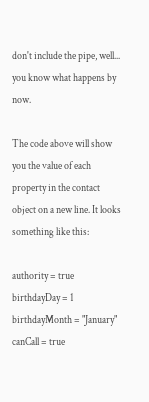don't include the pipe, well... you know what happens by now.

The code above will show you the value of each property in the contact object on a new line. It looks something like this:

authority = true
birthdayDay = 1
birthdayMonth = "January"
canCall = true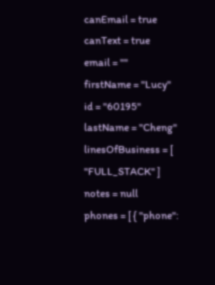canEmail = true
canText = true
email = ""
firstName = "Lucy"
id = "60195"
lastName = "Cheng"
linesOfBusiness = [ "FULL_STACK" ]
notes = null
phones = [ { "phone":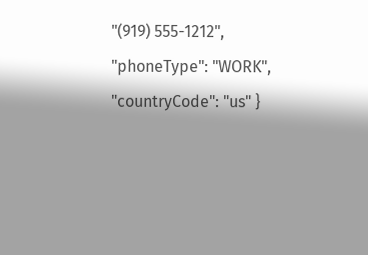"(919) 555-1212", "phoneType": "WORK", "countryCode": "us" }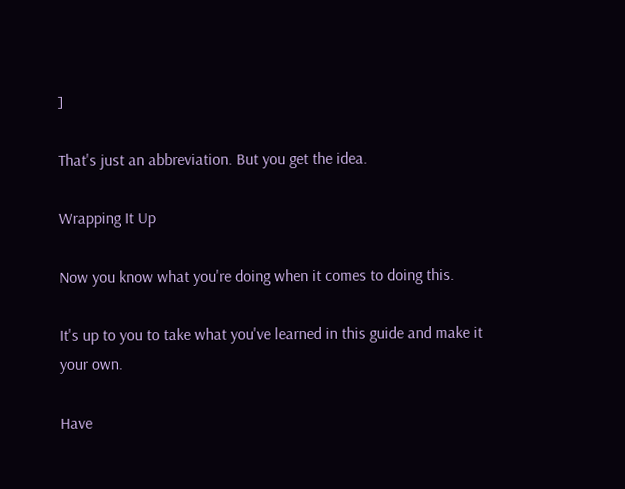]

That's just an abbreviation. But you get the idea.

Wrapping It Up

Now you know what you're doing when it comes to doing this.

It's up to you to take what you've learned in this guide and make it your own.

Have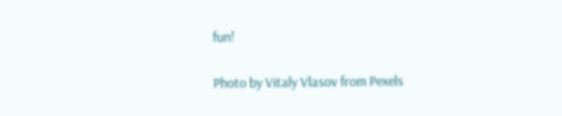fun!

Photo by Vitaly Vlasov from Pexels